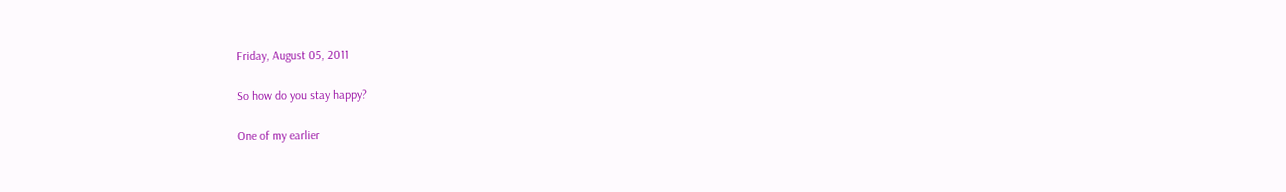Friday, August 05, 2011

So how do you stay happy?

One of my earlier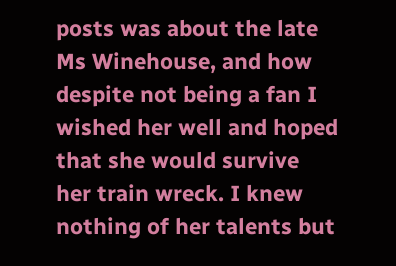posts was about the late Ms Winehouse, and how despite not being a fan I wished her well and hoped that she would survive her train wreck. I knew nothing of her talents but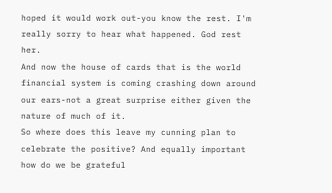hoped it would work out-you know the rest. I'm really sorry to hear what happened. God rest her.
And now the house of cards that is the world financial system is coming crashing down around our ears-not a great surprise either given the nature of much of it.
So where does this leave my cunning plan to celebrate the positive? And equally important how do we be grateful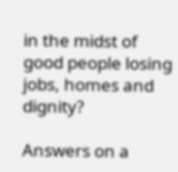in the midst of good people losing jobs, homes and dignity?

Answers on a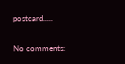postcard.....

No comments: